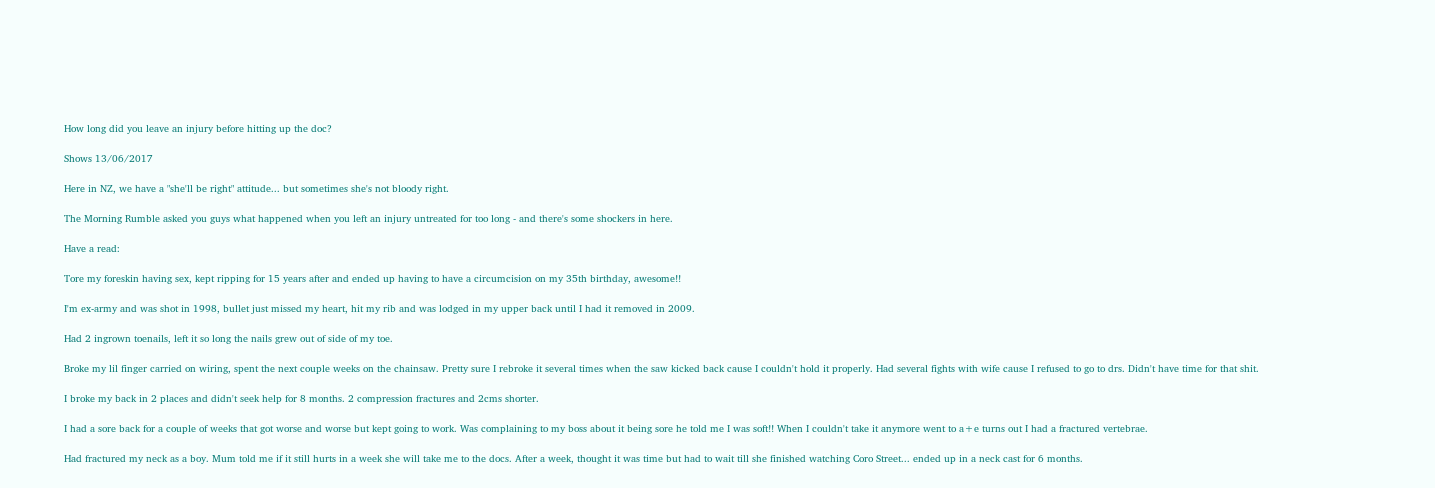How long did you leave an injury before hitting up the doc?

Shows 13/06/2017

Here in NZ, we have a "she'll be right" attitude... but sometimes she's not bloody right.

The Morning Rumble asked you guys what happened when you left an injury untreated for too long - and there's some shockers in here.

Have a read:

Tore my foreskin having sex, kept ripping for 15 years after and ended up having to have a circumcision on my 35th birthday, awesome!!

I'm ex-army and was shot in 1998, bullet just missed my heart, hit my rib and was lodged in my upper back until I had it removed in 2009.

Had 2 ingrown toenails, left it so long the nails grew out of side of my toe.

Broke my lil finger carried on wiring, spent the next couple weeks on the chainsaw. Pretty sure I rebroke it several times when the saw kicked back cause I couldn't hold it properly. Had several fights with wife cause I refused to go to drs. Didn't have time for that shit.

I broke my back in 2 places and didn't seek help for 8 months. 2 compression fractures and 2cms shorter.

I had a sore back for a couple of weeks that got worse and worse but kept going to work. Was complaining to my boss about it being sore he told me I was soft!! When I couldn't take it anymore went to a+e turns out I had a fractured vertebrae.

Had fractured my neck as a boy. Mum told me if it still hurts in a week she will take me to the docs. After a week, thought it was time but had to wait till she finished watching Coro Street... ended up in a neck cast for 6 months.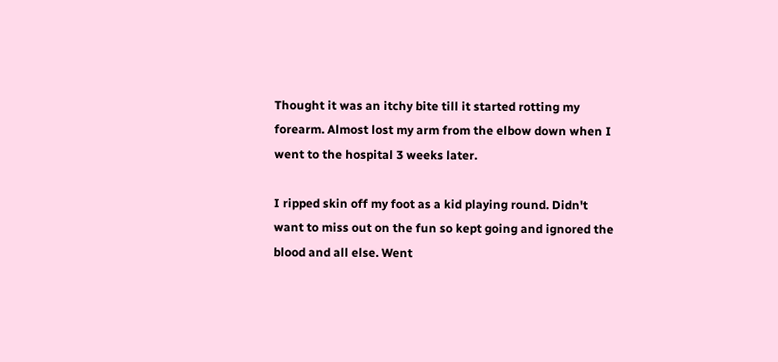Thought it was an itchy bite till it started rotting my forearm. Almost lost my arm from the elbow down when I went to the hospital 3 weeks later.

I ripped skin off my foot as a kid playing round. Didn't want to miss out on the fun so kept going and ignored the blood and all else. Went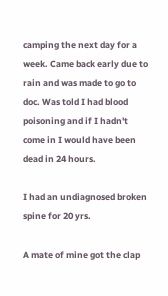camping the next day for a week. Came back early due to rain and was made to go to doc. Was told I had blood poisoning and if I hadn't come in I would have been dead in 24 hours.

I had an undiagnosed broken spine for 20 yrs.

A mate of mine got the clap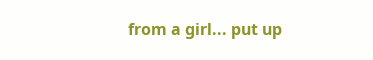from a girl... put up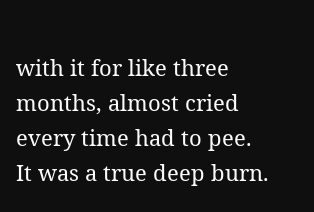with it for like three months, almost cried every time had to pee. It was a true deep burn.